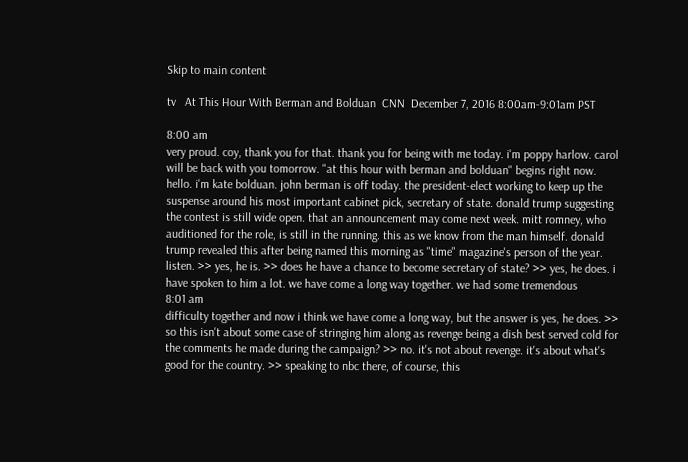Skip to main content

tv   At This Hour With Berman and Bolduan  CNN  December 7, 2016 8:00am-9:01am PST

8:00 am
very proud. coy, thank you for that. thank you for being with me today. i'm poppy harlow. carol will be back with you tomorrow. "at this hour with berman and bolduan" begins right now. hello. i'm kate bolduan. john berman is off today. the president-elect working to keep up the suspense around his most important cabinet pick, secretary of state. donald trump suggesting the contest is still wide open. that an announcement may come next week. mitt romney, who auditioned for the role, is still in the running. this as we know from the man himself. donald trump revealed this after being named this morning as "time" magazine's person of the year. listen. >> yes, he is. >> does he have a chance to become secretary of state? >> yes, he does. i have spoken to him a lot. we have come a long way together. we had some tremendous
8:01 am
difficulty together and now i think we have come a long way, but the answer is yes, he does. >> so this isn't about some case of stringing him along as revenge being a dish best served cold for the comments he made during the campaign? >> no. it's not about revenge. it's about what's good for the country. >> speaking to nbc there, of course, this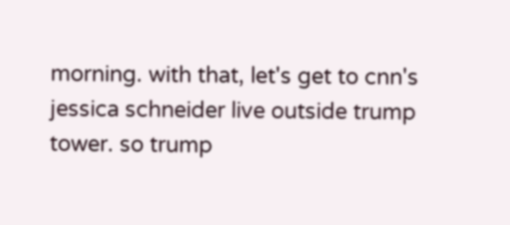morning. with that, let's get to cnn's jessica schneider live outside trump tower. so trump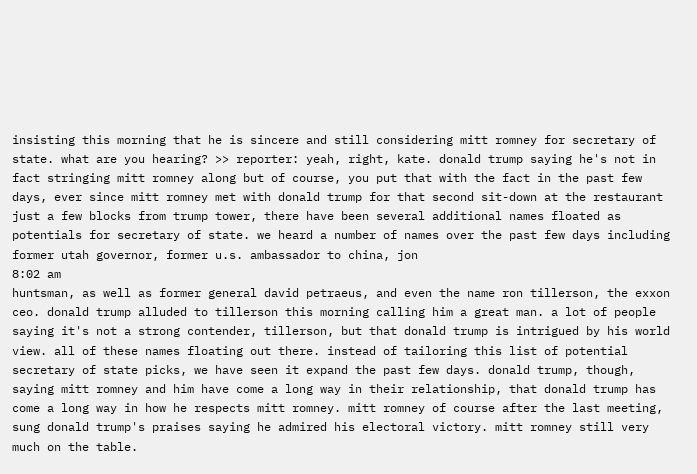insisting this morning that he is sincere and still considering mitt romney for secretary of state. what are you hearing? >> reporter: yeah, right, kate. donald trump saying he's not in fact stringing mitt romney along but of course, you put that with the fact in the past few days, ever since mitt romney met with donald trump for that second sit-down at the restaurant just a few blocks from trump tower, there have been several additional names floated as potentials for secretary of state. we heard a number of names over the past few days including former utah governor, former u.s. ambassador to china, jon
8:02 am
huntsman, as well as former general david petraeus, and even the name ron tillerson, the exxon ceo. donald trump alluded to tillerson this morning calling him a great man. a lot of people saying it's not a strong contender, tillerson, but that donald trump is intrigued by his world view. all of these names floating out there. instead of tailoring this list of potential secretary of state picks, we have seen it expand the past few days. donald trump, though, saying mitt romney and him have come a long way in their relationship, that donald trump has come a long way in how he respects mitt romney. mitt romney of course after the last meeting, sung donald trump's praises saying he admired his electoral victory. mitt romney still very much on the table.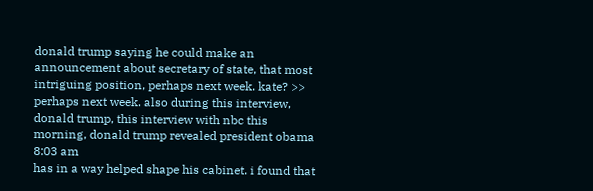donald trump saying he could make an announcement about secretary of state, that most intriguing position, perhaps next week. kate? >> perhaps next week. also during this interview, donald trump, this interview with nbc this morning, donald trump revealed president obama
8:03 am
has in a way helped shape his cabinet. i found that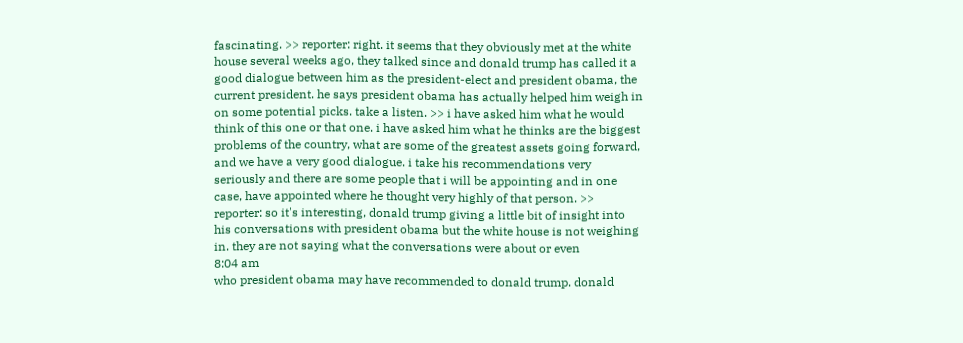fascinating. >> reporter: right. it seems that they obviously met at the white house several weeks ago, they talked since and donald trump has called it a good dialogue between him as the president-elect and president obama, the current president. he says president obama has actually helped him weigh in on some potential picks. take a listen. >> i have asked him what he would think of this one or that one. i have asked him what he thinks are the biggest problems of the country, what are some of the greatest assets going forward, and we have a very good dialogue. i take his recommendations very seriously and there are some people that i will be appointing and in one case, have appointed where he thought very highly of that person. >> reporter: so it's interesting, donald trump giving a little bit of insight into his conversations with president obama but the white house is not weighing in. they are not saying what the conversations were about or even
8:04 am
who president obama may have recommended to donald trump. donald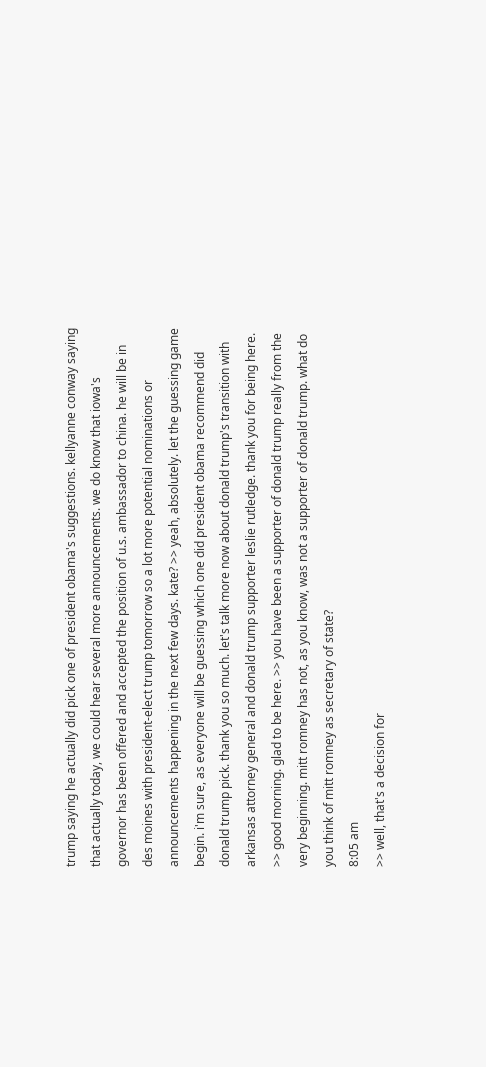trump saying he actually did pick one of president obama's suggestions. kellyanne conway saying that actually today, we could hear several more announcements. we do know that iowa's governor has been offered and accepted the position of u.s. ambassador to china. he will be in des moines with president-elect trump tomorrow so a lot more potential nominations or announcements happening in the next few days. kate? >> yeah, absolutely. let the guessing game begin. i'm sure, as everyone will be guessing which one did president obama recommend did donald trump pick. thank you so much. let's talk more now about donald trump's transition with arkansas attorney general and donald trump supporter leslie rutledge. thank you for being here. >> good morning. glad to be here. >> you have been a supporter of donald trump really from the very beginning. mitt romney has not, as you know, was not a supporter of donald trump. what do you think of mitt romney as secretary of state?
8:05 am
>> well, that's a decision for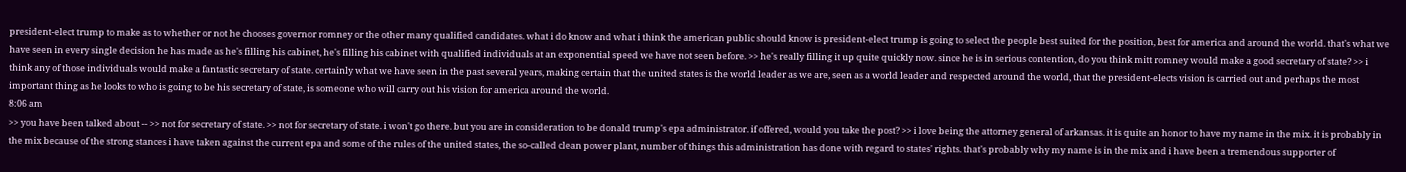president-elect trump to make as to whether or not he chooses governor romney or the other many qualified candidates. what i do know and what i think the american public should know is president-elect trump is going to select the people best suited for the position, best for america and around the world. that's what we have seen in every single decision he has made as he's filling his cabinet, he's filling his cabinet with qualified individuals at an exponential speed we have not seen before. >> he's really filling it up quite quickly now. since he is in serious contention, do you think mitt romney would make a good secretary of state? >> i think any of those individuals would make a fantastic secretary of state. certainly what we have seen in the past several years, making certain that the united states is the world leader as we are, seen as a world leader and respected around the world, that the president-elects vision is carried out and perhaps the most important thing as he looks to who is going to be his secretary of state, is someone who will carry out his vision for america around the world.
8:06 am
>> you have been talked about -- >> not for secretary of state. >> not for secretary of state. i won't go there. but you are in consideration to be donald trump's epa administrator. if offered, would you take the post? >> i love being the attorney general of arkansas. it is quite an honor to have my name in the mix. it is probably in the mix because of the strong stances i have taken against the current epa and some of the rules of the united states, the so-called clean power plant, number of things this administration has done with regard to states' rights. that's probably why my name is in the mix and i have been a tremendous supporter of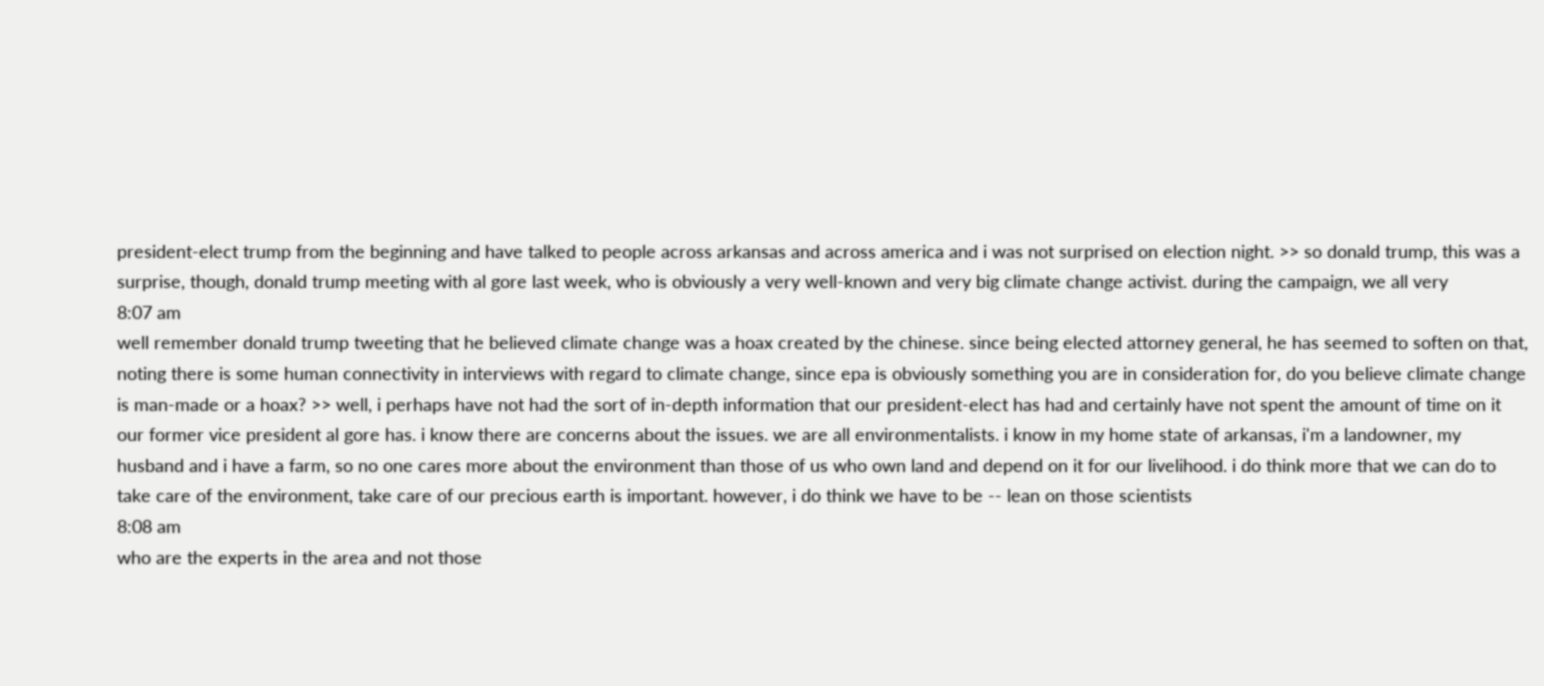president-elect trump from the beginning and have talked to people across arkansas and across america and i was not surprised on election night. >> so donald trump, this was a surprise, though, donald trump meeting with al gore last week, who is obviously a very well-known and very big climate change activist. during the campaign, we all very
8:07 am
well remember donald trump tweeting that he believed climate change was a hoax created by the chinese. since being elected attorney general, he has seemed to soften on that, noting there is some human connectivity in interviews with regard to climate change, since epa is obviously something you are in consideration for, do you believe climate change is man-made or a hoax? >> well, i perhaps have not had the sort of in-depth information that our president-elect has had and certainly have not spent the amount of time on it our former vice president al gore has. i know there are concerns about the issues. we are all environmentalists. i know in my home state of arkansas, i'm a landowner, my husband and i have a farm, so no one cares more about the environment than those of us who own land and depend on it for our livelihood. i do think more that we can do to take care of the environment, take care of our precious earth is important. however, i do think we have to be -- lean on those scientists
8:08 am
who are the experts in the area and not those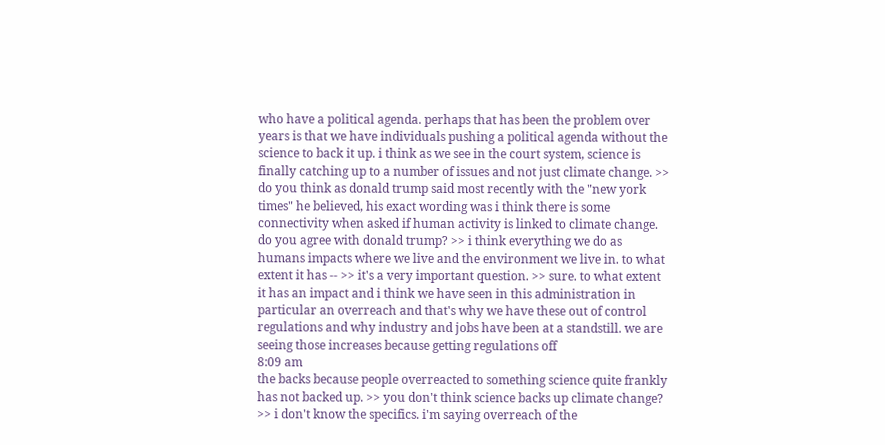who have a political agenda. perhaps that has been the problem over years is that we have individuals pushing a political agenda without the science to back it up. i think as we see in the court system, science is finally catching up to a number of issues and not just climate change. >> do you think as donald trump said most recently with the "new york times" he believed, his exact wording was i think there is some connectivity when asked if human activity is linked to climate change. do you agree with donald trump? >> i think everything we do as humans impacts where we live and the environment we live in. to what extent it has -- >> it's a very important question. >> sure. to what extent it has an impact and i think we have seen in this administration in particular an overreach and that's why we have these out of control regulations and why industry and jobs have been at a standstill. we are seeing those increases because getting regulations off
8:09 am
the backs because people overreacted to something science quite frankly has not backed up. >> you don't think science backs up climate change? >> i don't know the specifics. i'm saying overreach of the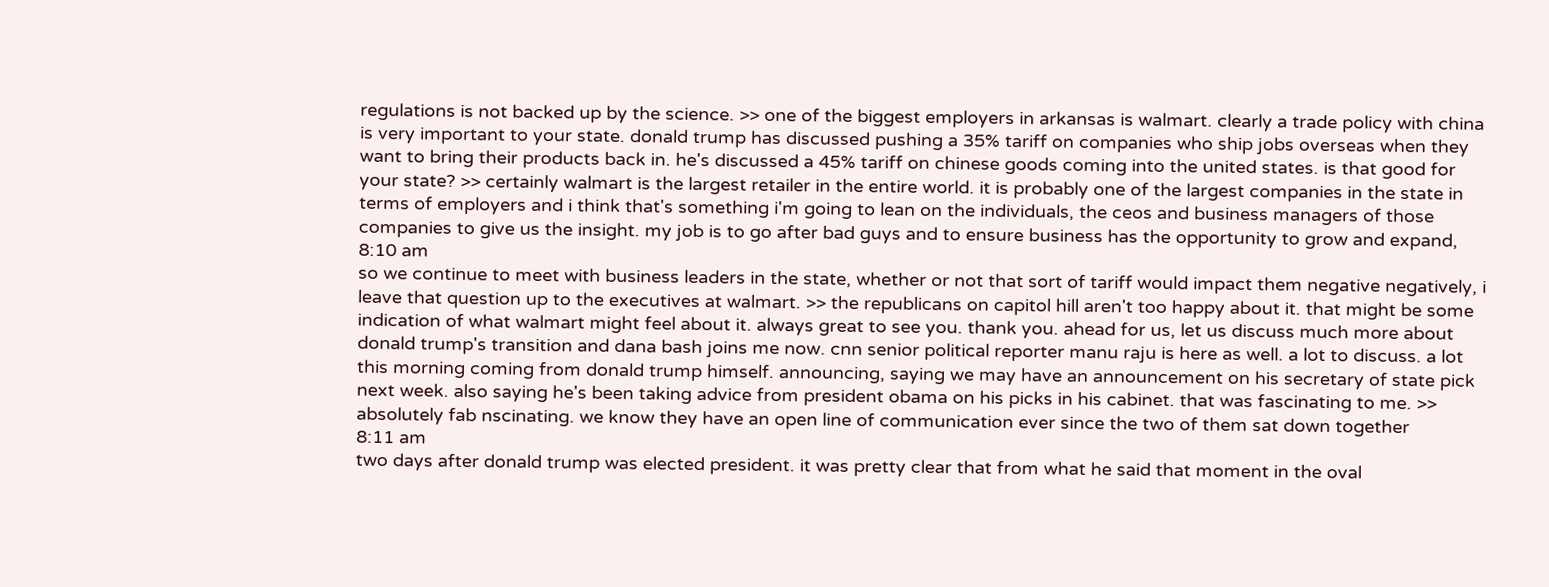regulations is not backed up by the science. >> one of the biggest employers in arkansas is walmart. clearly a trade policy with china is very important to your state. donald trump has discussed pushing a 35% tariff on companies who ship jobs overseas when they want to bring their products back in. he's discussed a 45% tariff on chinese goods coming into the united states. is that good for your state? >> certainly walmart is the largest retailer in the entire world. it is probably one of the largest companies in the state in terms of employers and i think that's something i'm going to lean on the individuals, the ceos and business managers of those companies to give us the insight. my job is to go after bad guys and to ensure business has the opportunity to grow and expand,
8:10 am
so we continue to meet with business leaders in the state, whether or not that sort of tariff would impact them negative negatively, i leave that question up to the executives at walmart. >> the republicans on capitol hill aren't too happy about it. that might be some indication of what walmart might feel about it. always great to see you. thank you. ahead for us, let us discuss much more about donald trump's transition and dana bash joins me now. cnn senior political reporter manu raju is here as well. a lot to discuss. a lot this morning coming from donald trump himself. announcing, saying we may have an announcement on his secretary of state pick next week. also saying he's been taking advice from president obama on his picks in his cabinet. that was fascinating to me. >> absolutely fab nscinating. we know they have an open line of communication ever since the two of them sat down together
8:11 am
two days after donald trump was elected president. it was pretty clear that from what he said that moment in the oval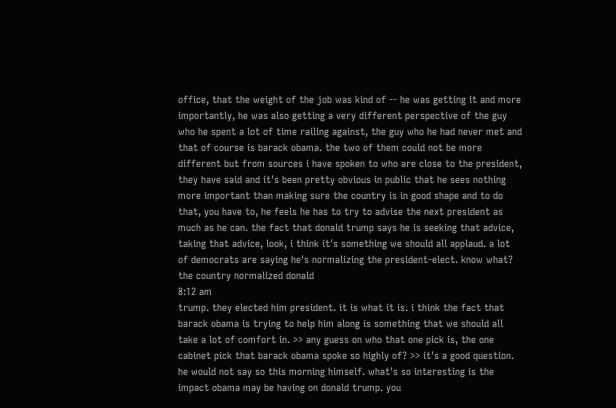office, that the weight of the job was kind of -- he was getting it and more importantly, he was also getting a very different perspective of the guy who he spent a lot of time railing against, the guy who he had never met and that of course is barack obama. the two of them could not be more different but from sources i have spoken to who are close to the president, they have said and it's been pretty obvious in public that he sees nothing more important than making sure the country is in good shape and to do that, you have to, he feels he has to try to advise the next president as much as he can. the fact that donald trump says he is seeking that advice, taking that advice, look, i think it's something we should all applaud. a lot of democrats are saying he's normalizing the president-elect. know what? the country normalized donald
8:12 am
trump. they elected him president. it is what it is. i think the fact that barack obama is trying to help him along is something that we should all take a lot of comfort in. >> any guess on who that one pick is, the one cabinet pick that barack obama spoke so highly of? >> it's a good question. he would not say so this morning himself. what's so interesting is the impact obama may be having on donald trump. you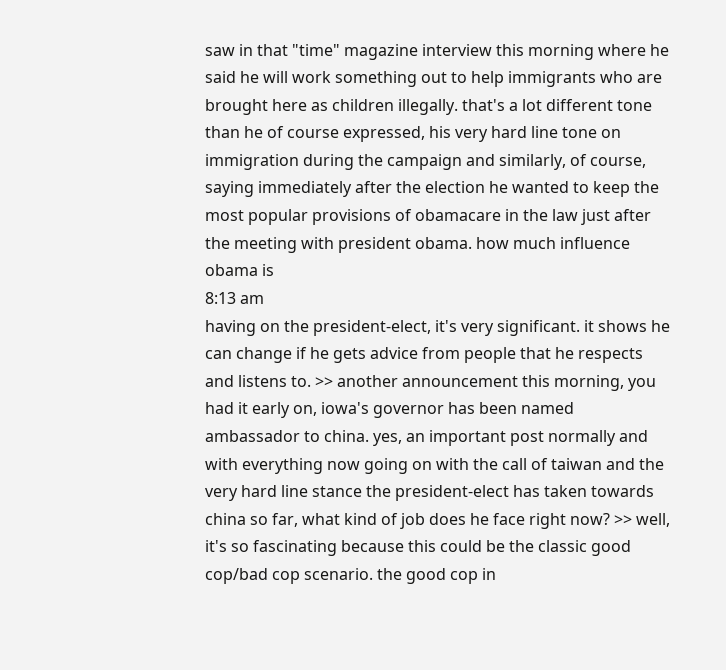saw in that "time" magazine interview this morning where he said he will work something out to help immigrants who are brought here as children illegally. that's a lot different tone than he of course expressed, his very hard line tone on immigration during the campaign and similarly, of course, saying immediately after the election he wanted to keep the most popular provisions of obamacare in the law just after the meeting with president obama. how much influence obama is
8:13 am
having on the president-elect, it's very significant. it shows he can change if he gets advice from people that he respects and listens to. >> another announcement this morning, you had it early on, iowa's governor has been named ambassador to china. yes, an important post normally and with everything now going on with the call of taiwan and the very hard line stance the president-elect has taken towards china so far, what kind of job does he face right now? >> well, it's so fascinating because this could be the classic good cop/bad cop scenario. the good cop in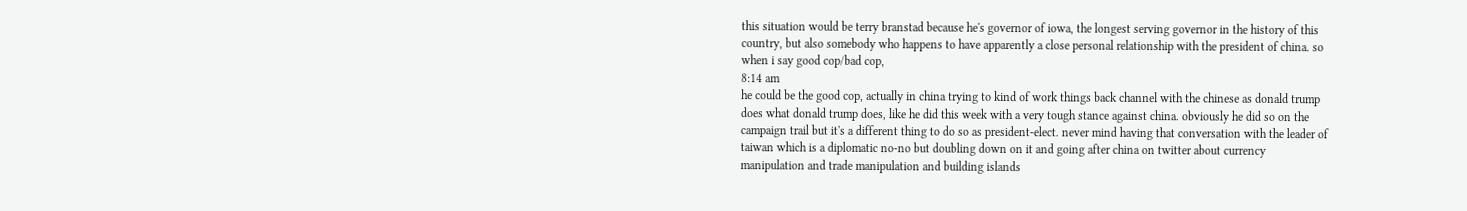this situation would be terry branstad because he's governor of iowa, the longest serving governor in the history of this country, but also somebody who happens to have apparently a close personal relationship with the president of china. so when i say good cop/bad cop,
8:14 am
he could be the good cop, actually in china trying to kind of work things back channel with the chinese as donald trump does what donald trump does, like he did this week with a very tough stance against china. obviously he did so on the campaign trail but it's a different thing to do so as president-elect. never mind having that conversation with the leader of taiwan which is a diplomatic no-no but doubling down on it and going after china on twitter about currency manipulation and trade manipulation and building islands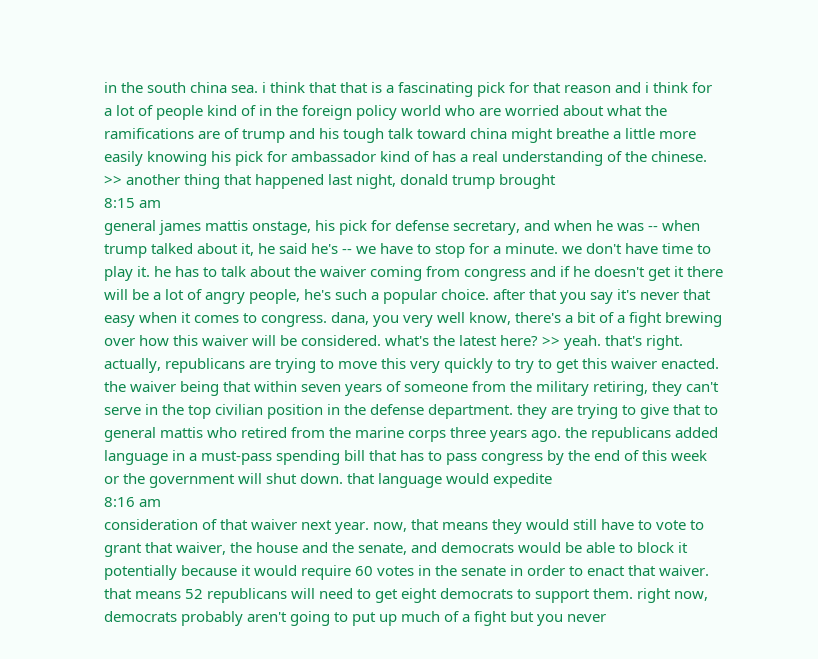in the south china sea. i think that that is a fascinating pick for that reason and i think for a lot of people kind of in the foreign policy world who are worried about what the ramifications are of trump and his tough talk toward china might breathe a little more easily knowing his pick for ambassador kind of has a real understanding of the chinese. >> another thing that happened last night, donald trump brought
8:15 am
general james mattis onstage, his pick for defense secretary, and when he was -- when trump talked about it, he said he's -- we have to stop for a minute. we don't have time to play it. he has to talk about the waiver coming from congress and if he doesn't get it there will be a lot of angry people, he's such a popular choice. after that you say it's never that easy when it comes to congress. dana, you very well know, there's a bit of a fight brewing over how this waiver will be considered. what's the latest here? >> yeah. that's right. actually, republicans are trying to move this very quickly to try to get this waiver enacted. the waiver being that within seven years of someone from the military retiring, they can't serve in the top civilian position in the defense department. they are trying to give that to general mattis who retired from the marine corps three years ago. the republicans added language in a must-pass spending bill that has to pass congress by the end of this week or the government will shut down. that language would expedite
8:16 am
consideration of that waiver next year. now, that means they would still have to vote to grant that waiver, the house and the senate, and democrats would be able to block it potentially because it would require 60 votes in the senate in order to enact that waiver. that means 52 republicans will need to get eight democrats to support them. right now, democrats probably aren't going to put up much of a fight but you never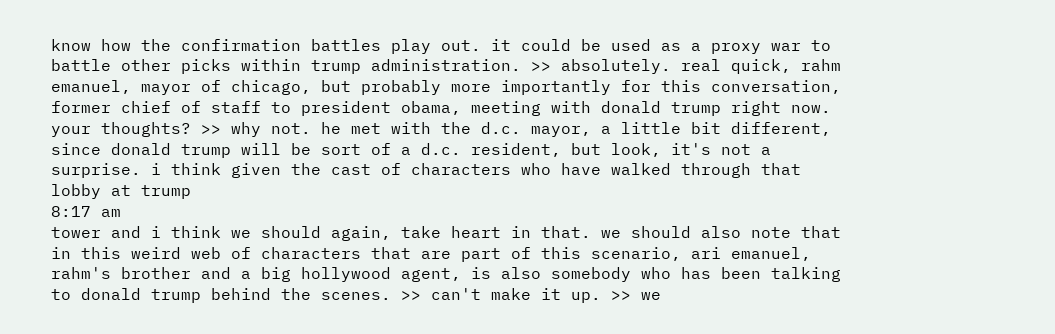know how the confirmation battles play out. it could be used as a proxy war to battle other picks within trump administration. >> absolutely. real quick, rahm emanuel, mayor of chicago, but probably more importantly for this conversation, former chief of staff to president obama, meeting with donald trump right now. your thoughts? >> why not. he met with the d.c. mayor, a little bit different, since donald trump will be sort of a d.c. resident, but look, it's not a surprise. i think given the cast of characters who have walked through that lobby at trump
8:17 am
tower and i think we should again, take heart in that. we should also note that in this weird web of characters that are part of this scenario, ari emanuel, rahm's brother and a big hollywood agent, is also somebody who has been talking to donald trump behind the scenes. >> can't make it up. >> we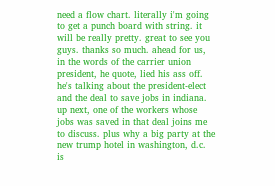need a flow chart. literally i'm going to get a punch board with string. it will be really pretty. great to see you guys. thanks so much. ahead for us, in the words of the carrier union president, he quote, lied his ass off. he's talking about the president-elect and the deal to save jobs in indiana. up next, one of the workers whose jobs was saved in that deal joins me to discuss. plus why a big party at the new trump hotel in washington, d.c. is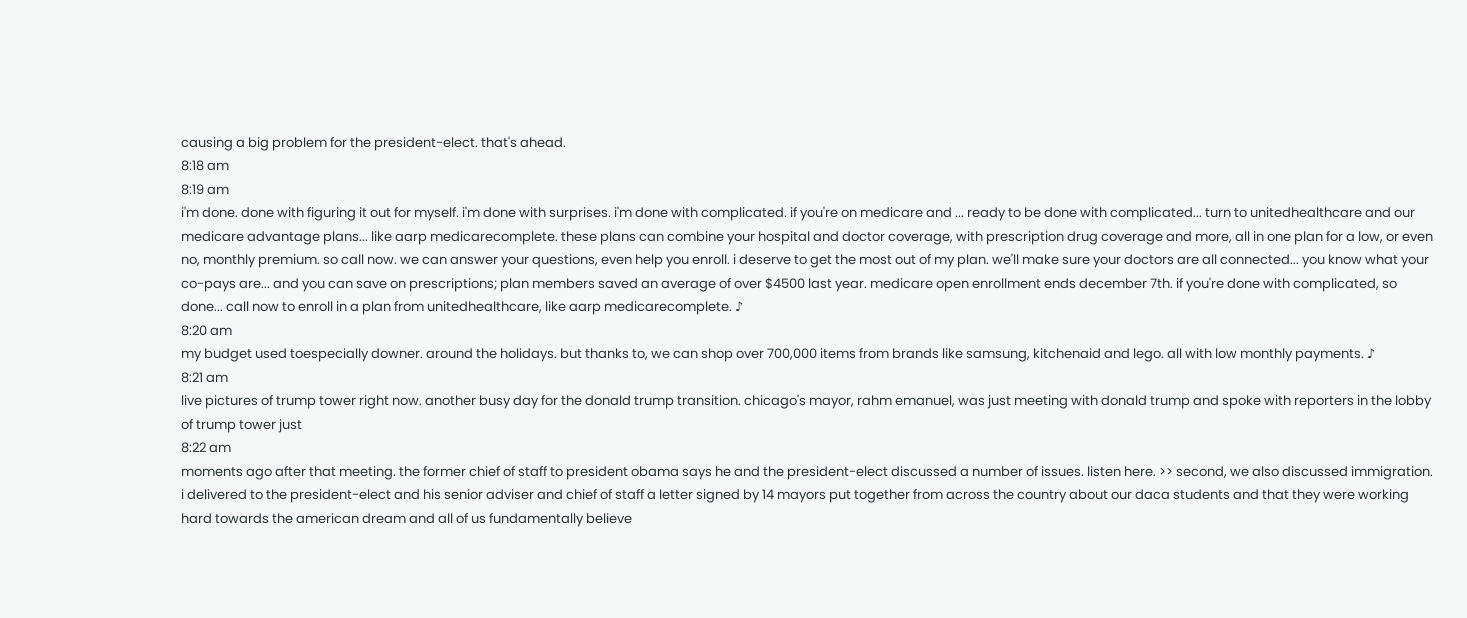causing a big problem for the president-elect. that's ahead.
8:18 am
8:19 am
i'm done. done with figuring it out for myself. i'm done with surprises. i'm done with complicated. if you're on medicare and ... ready to be done with complicated... turn to unitedhealthcare and our medicare advantage plans... like aarp medicarecomplete. these plans can combine your hospital and doctor coverage, with prescription drug coverage and more, all in one plan for a low, or even no, monthly premium. so call now. we can answer your questions, even help you enroll. i deserve to get the most out of my plan. we'll make sure your doctors are all connected... you know what your co-pays are... and you can save on prescriptions; plan members saved an average of over $4500 last year. medicare open enrollment ends december 7th. if you're done with complicated, so done... call now to enroll in a plan from unitedhealthcare, like aarp medicarecomplete. ♪
8:20 am
my budget used toespecially downer. around the holidays. but thanks to, we can shop over 700,000 items from brands like samsung, kitchenaid and lego. all with low monthly payments. ♪
8:21 am
live pictures of trump tower right now. another busy day for the donald trump transition. chicago's mayor, rahm emanuel, was just meeting with donald trump and spoke with reporters in the lobby of trump tower just
8:22 am
moments ago after that meeting. the former chief of staff to president obama says he and the president-elect discussed a number of issues. listen here. >> second, we also discussed immigration. i delivered to the president-elect and his senior adviser and chief of staff a letter signed by 14 mayors put together from across the country about our daca students and that they were working hard towards the american dream and all of us fundamentally believe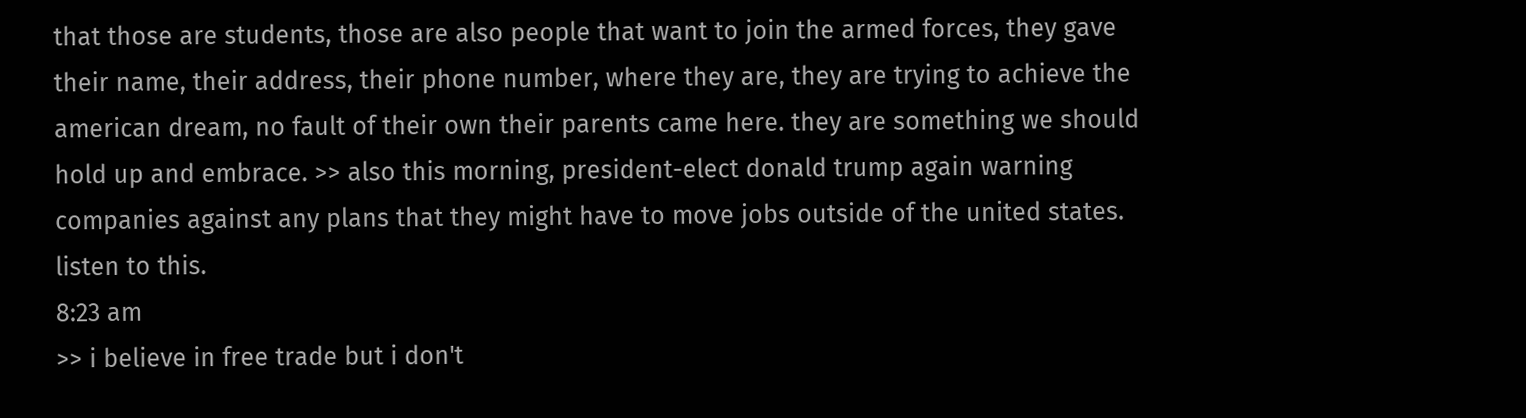that those are students, those are also people that want to join the armed forces, they gave their name, their address, their phone number, where they are, they are trying to achieve the american dream, no fault of their own their parents came here. they are something we should hold up and embrace. >> also this morning, president-elect donald trump again warning companies against any plans that they might have to move jobs outside of the united states. listen to this.
8:23 am
>> i believe in free trade but i don't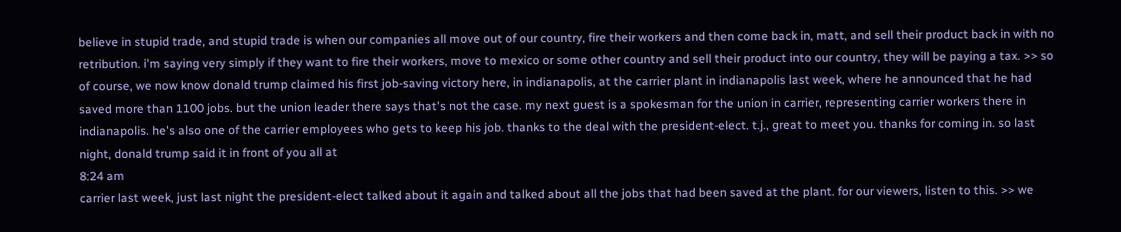believe in stupid trade, and stupid trade is when our companies all move out of our country, fire their workers and then come back in, matt, and sell their product back in with no retribution. i'm saying very simply if they want to fire their workers, move to mexico or some other country and sell their product into our country, they will be paying a tax. >> so of course, we now know donald trump claimed his first job-saving victory here, in indianapolis, at the carrier plant in indianapolis last week, where he announced that he had saved more than 1100 jobs. but the union leader there says that's not the case. my next guest is a spokesman for the union in carrier, representing carrier workers there in indianapolis. he's also one of the carrier employees who gets to keep his job. thanks to the deal with the president-elect. t.j., great to meet you. thanks for coming in. so last night, donald trump said it in front of you all at
8:24 am
carrier last week, just last night the president-elect talked about it again and talked about all the jobs that had been saved at the plant. for our viewers, listen to this. >> we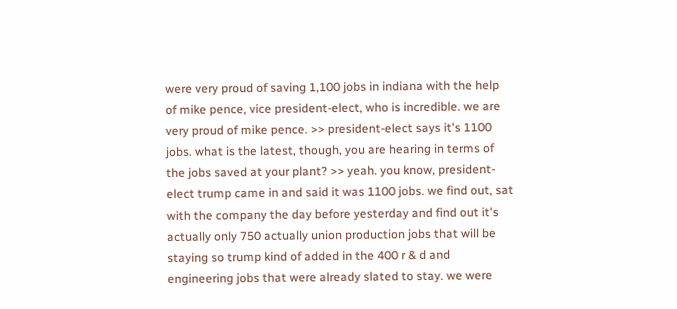were very proud of saving 1,100 jobs in indiana with the help of mike pence, vice president-elect, who is incredible. we are very proud of mike pence. >> president-elect says it's 1100 jobs. what is the latest, though, you are hearing in terms of the jobs saved at your plant? >> yeah. you know, president-elect trump came in and said it was 1100 jobs. we find out, sat with the company the day before yesterday and find out it's actually only 750 actually union production jobs that will be staying so trump kind of added in the 400 r & d and engineering jobs that were already slated to stay. we were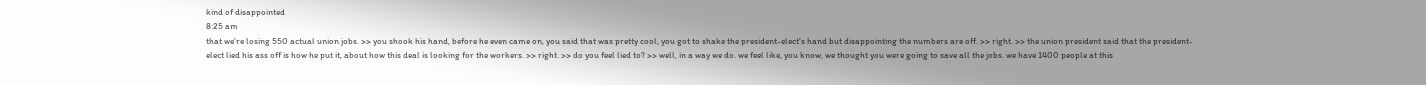kind of disappointed
8:25 am
that we're losing 550 actual union jobs. >> you shook his hand, before he even came on, you said that was pretty cool, you got to shake the president-elect's hand but disappointing the numbers are off. >> right. >> the union president said that the president-elect lied his ass off is how he put it, about how this deal is looking for the workers. >> right. >> do you feel lied to? >> well, in a way we do. we feel like, you know, we thought you were going to save all the jobs. we have 1400 people at this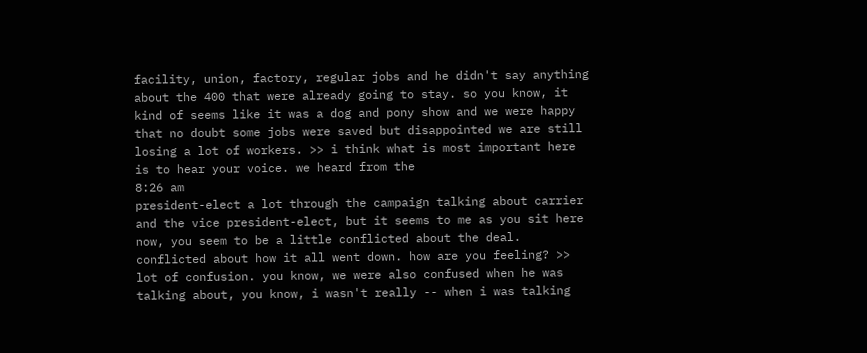facility, union, factory, regular jobs and he didn't say anything about the 400 that were already going to stay. so you know, it kind of seems like it was a dog and pony show and we were happy that no doubt some jobs were saved but disappointed we are still losing a lot of workers. >> i think what is most important here is to hear your voice. we heard from the
8:26 am
president-elect a lot through the campaign talking about carrier and the vice president-elect, but it seems to me as you sit here now, you seem to be a little conflicted about the deal. conflicted about how it all went down. how are you feeling? >> lot of confusion. you know, we were also confused when he was talking about, you know, i wasn't really -- when i was talking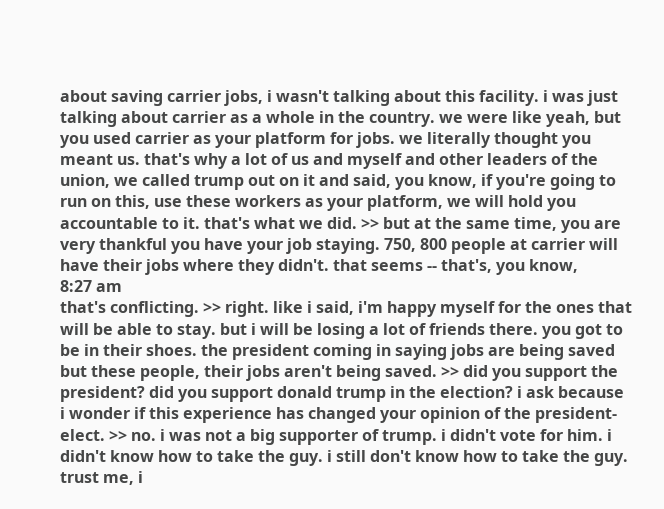about saving carrier jobs, i wasn't talking about this facility. i was just talking about carrier as a whole in the country. we were like yeah, but you used carrier as your platform for jobs. we literally thought you meant us. that's why a lot of us and myself and other leaders of the union, we called trump out on it and said, you know, if you're going to run on this, use these workers as your platform, we will hold you accountable to it. that's what we did. >> but at the same time, you are very thankful you have your job staying. 750, 800 people at carrier will have their jobs where they didn't. that seems -- that's, you know,
8:27 am
that's conflicting. >> right. like i said, i'm happy myself for the ones that will be able to stay. but i will be losing a lot of friends there. you got to be in their shoes. the president coming in saying jobs are being saved but these people, their jobs aren't being saved. >> did you support the president? did you support donald trump in the election? i ask because i wonder if this experience has changed your opinion of the president-elect. >> no. i was not a big supporter of trump. i didn't vote for him. i didn't know how to take the guy. i still don't know how to take the guy. trust me, i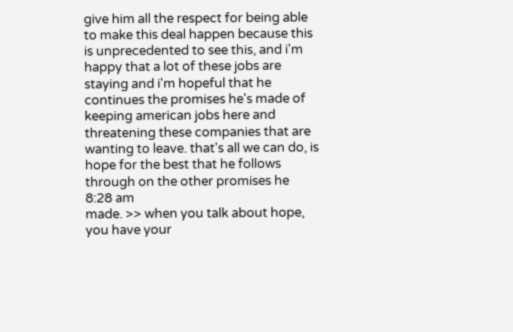give him all the respect for being able to make this deal happen because this is unprecedented to see this, and i'm happy that a lot of these jobs are staying and i'm hopeful that he continues the promises he's made of keeping american jobs here and threatening these companies that are wanting to leave. that's all we can do, is hope for the best that he follows through on the other promises he
8:28 am
made. >> when you talk about hope, you have your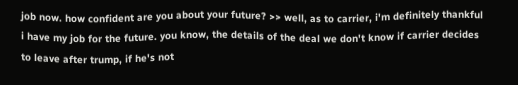job now. how confident are you about your future? >> well, as to carrier, i'm definitely thankful i have my job for the future. you know, the details of the deal we don't know if carrier decides to leave after trump, if he's not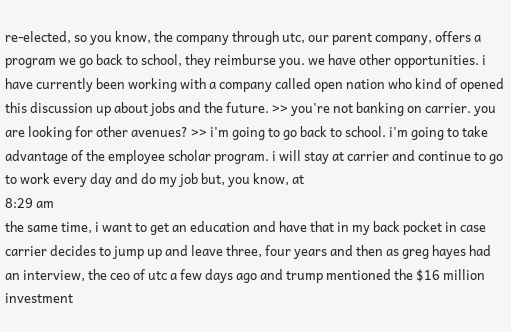re-elected, so you know, the company through utc, our parent company, offers a program we go back to school, they reimburse you. we have other opportunities. i have currently been working with a company called open nation who kind of opened this discussion up about jobs and the future. >> you're not banking on carrier. you are looking for other avenues? >> i'm going to go back to school. i'm going to take advantage of the employee scholar program. i will stay at carrier and continue to go to work every day and do my job but, you know, at
8:29 am
the same time, i want to get an education and have that in my back pocket in case carrier decides to jump up and leave three, four years and then as greg hayes had an interview, the ceo of utc a few days ago and trump mentioned the $16 million investment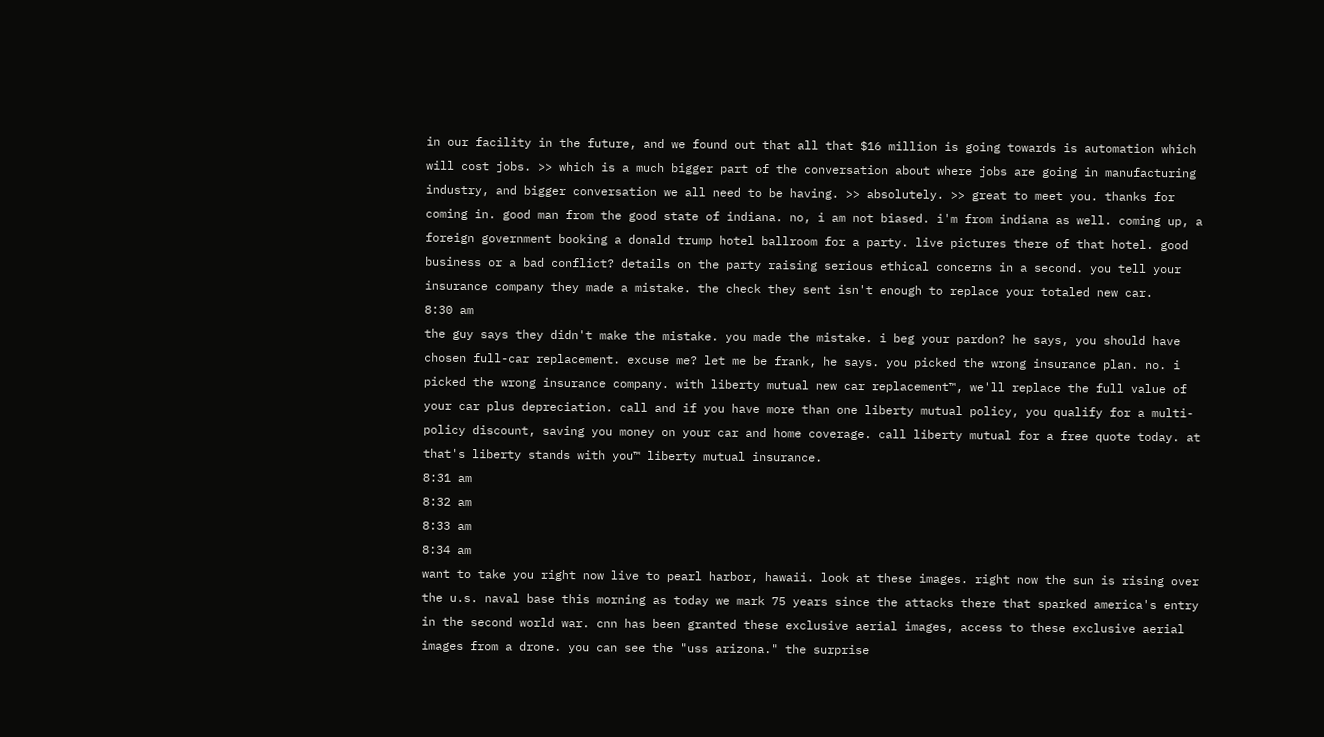in our facility in the future, and we found out that all that $16 million is going towards is automation which will cost jobs. >> which is a much bigger part of the conversation about where jobs are going in manufacturing industry, and bigger conversation we all need to be having. >> absolutely. >> great to meet you. thanks for coming in. good man from the good state of indiana. no, i am not biased. i'm from indiana as well. coming up, a foreign government booking a donald trump hotel ballroom for a party. live pictures there of that hotel. good business or a bad conflict? details on the party raising serious ethical concerns in a second. you tell your insurance company they made a mistake. the check they sent isn't enough to replace your totaled new car.
8:30 am
the guy says they didn't make the mistake. you made the mistake. i beg your pardon? he says, you should have chosen full-car replacement. excuse me? let me be frank, he says. you picked the wrong insurance plan. no. i picked the wrong insurance company. with liberty mutual new car replacement™, we'll replace the full value of your car plus depreciation. call and if you have more than one liberty mutual policy, you qualify for a multi-policy discount, saving you money on your car and home coverage. call liberty mutual for a free quote today. at that's liberty stands with you™ liberty mutual insurance.
8:31 am
8:32 am
8:33 am
8:34 am
want to take you right now live to pearl harbor, hawaii. look at these images. right now the sun is rising over the u.s. naval base this morning as today we mark 75 years since the attacks there that sparked america's entry in the second world war. cnn has been granted these exclusive aerial images, access to these exclusive aerial images from a drone. you can see the "uss arizona." the surprise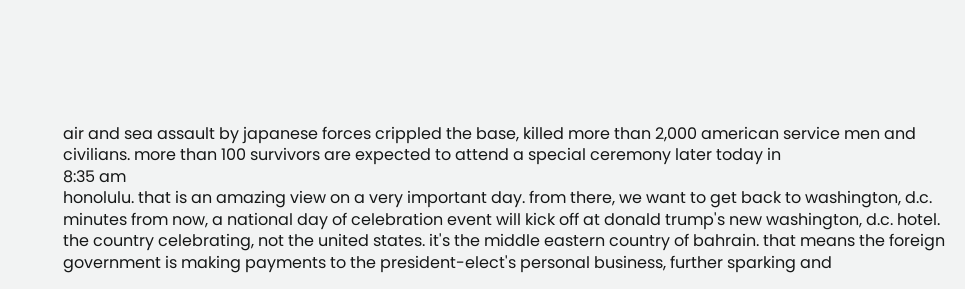air and sea assault by japanese forces crippled the base, killed more than 2,000 american service men and civilians. more than 100 survivors are expected to attend a special ceremony later today in
8:35 am
honolulu. that is an amazing view on a very important day. from there, we want to get back to washington, d.c. minutes from now, a national day of celebration event will kick off at donald trump's new washington, d.c. hotel. the country celebrating, not the united states. it's the middle eastern country of bahrain. that means the foreign government is making payments to the president-elect's personal business, further sparking and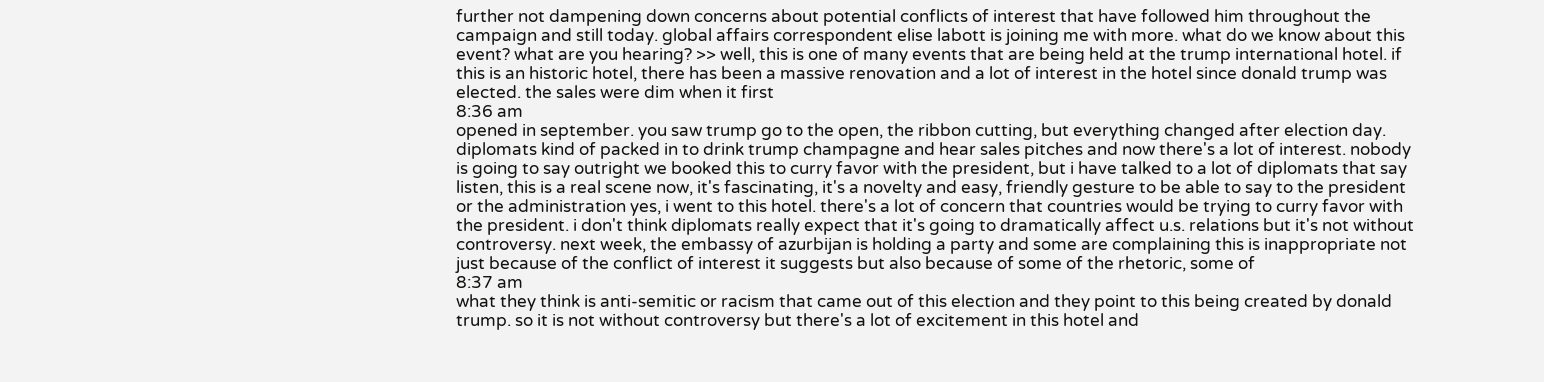further not dampening down concerns about potential conflicts of interest that have followed him throughout the campaign and still today. global affairs correspondent elise labott is joining me with more. what do we know about this event? what are you hearing? >> well, this is one of many events that are being held at the trump international hotel. if this is an historic hotel, there has been a massive renovation and a lot of interest in the hotel since donald trump was elected. the sales were dim when it first
8:36 am
opened in september. you saw trump go to the open, the ribbon cutting, but everything changed after election day. diplomats kind of packed in to drink trump champagne and hear sales pitches and now there's a lot of interest. nobody is going to say outright we booked this to curry favor with the president, but i have talked to a lot of diplomats that say listen, this is a real scene now, it's fascinating, it's a novelty and easy, friendly gesture to be able to say to the president or the administration yes, i went to this hotel. there's a lot of concern that countries would be trying to curry favor with the president. i don't think diplomats really expect that it's going to dramatically affect u.s. relations but it's not without controversy. next week, the embassy of azurbijan is holding a party and some are complaining this is inappropriate not just because of the conflict of interest it suggests but also because of some of the rhetoric, some of
8:37 am
what they think is anti-semitic or racism that came out of this election and they point to this being created by donald trump. so it is not without controversy but there's a lot of excitement in this hotel and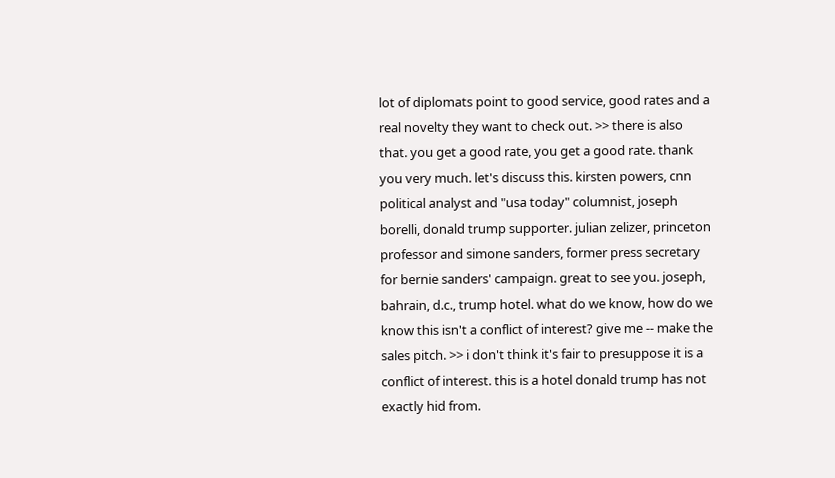lot of diplomats point to good service, good rates and a real novelty they want to check out. >> there is also that. you get a good rate, you get a good rate. thank you very much. let's discuss this. kirsten powers, cnn political analyst and "usa today" columnist, joseph borelli, donald trump supporter. julian zelizer, princeton professor and simone sanders, former press secretary for bernie sanders' campaign. great to see you. joseph, bahrain, d.c., trump hotel. what do we know, how do we know this isn't a conflict of interest? give me -- make the sales pitch. >> i don't think it's fair to presuppose it is a conflict of interest. this is a hotel donald trump has not exactly hid from.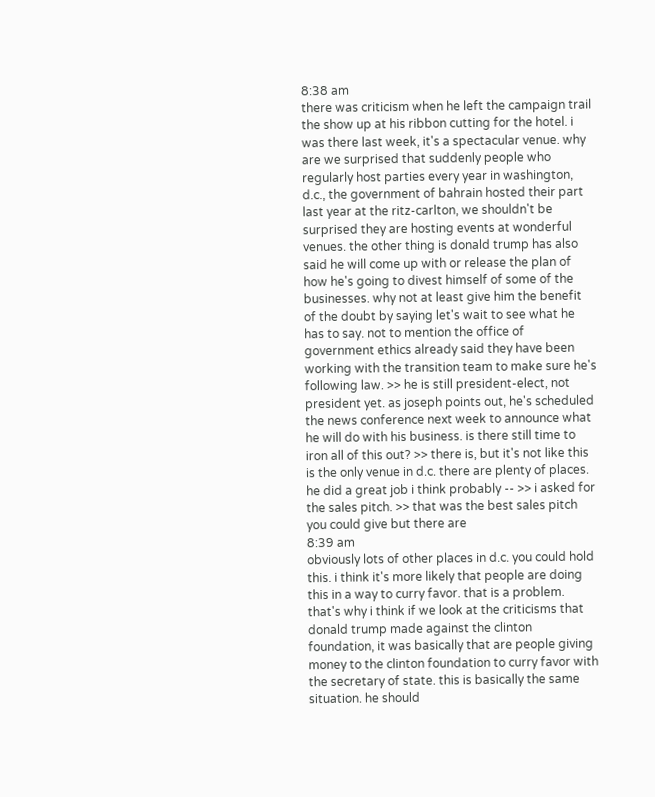8:38 am
there was criticism when he left the campaign trail the show up at his ribbon cutting for the hotel. i was there last week, it's a spectacular venue. why are we surprised that suddenly people who regularly host parties every year in washington, d.c., the government of bahrain hosted their part last year at the ritz-carlton, we shouldn't be surprised they are hosting events at wonderful venues. the other thing is donald trump has also said he will come up with or release the plan of how he's going to divest himself of some of the businesses. why not at least give him the benefit of the doubt by saying let's wait to see what he has to say. not to mention the office of government ethics already said they have been working with the transition team to make sure he's following law. >> he is still president-elect, not president yet. as joseph points out, he's scheduled the news conference next week to announce what he will do with his business. is there still time to iron all of this out? >> there is, but it's not like this is the only venue in d.c. there are plenty of places. he did a great job i think probably -- >> i asked for the sales pitch. >> that was the best sales pitch you could give but there are
8:39 am
obviously lots of other places in d.c. you could hold this. i think it's more likely that people are doing this in a way to curry favor. that is a problem. that's why i think if we look at the criticisms that donald trump made against the clinton foundation, it was basically that are people giving money to the clinton foundation to curry favor with the secretary of state. this is basically the same situation. he should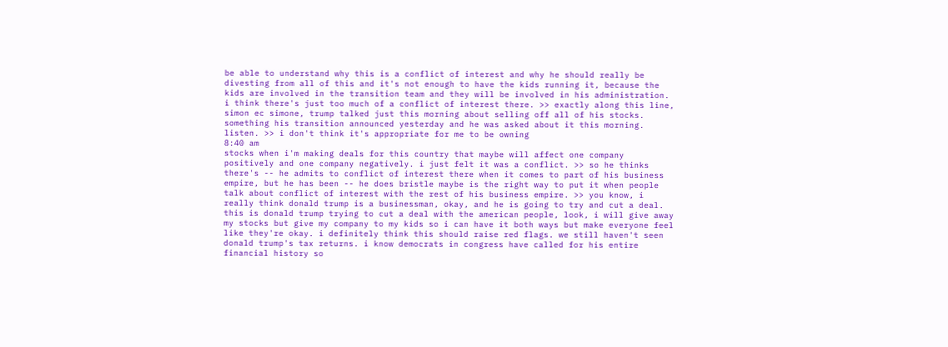be able to understand why this is a conflict of interest and why he should really be divesting from all of this and it's not enough to have the kids running it, because the kids are involved in the transition team and they will be involved in his administration. i think there's just too much of a conflict of interest there. >> exactly along this line, simon ec simone, trump talked just this morning about selling off all of his stocks. something his transition announced yesterday and he was asked about it this morning. listen. >> i don't think it's appropriate for me to be owning
8:40 am
stocks when i'm making deals for this country that maybe will affect one company positively and one company negatively. i just felt it was a conflict. >> so he thinks there's -- he admits to conflict of interest there when it comes to part of his business empire, but he has been -- he does bristle maybe is the right way to put it when people talk about conflict of interest with the rest of his business empire. >> you know, i really think donald trump is a businessman, okay, and he is going to try and cut a deal. this is donald trump trying to cut a deal with the american people, look, i will give away my stocks but give my company to my kids so i can have it both ways but make everyone feel like they're okay. i definitely think this should raise red flags. we still haven't seen donald trump's tax returns. i know democrats in congress have called for his entire financial history so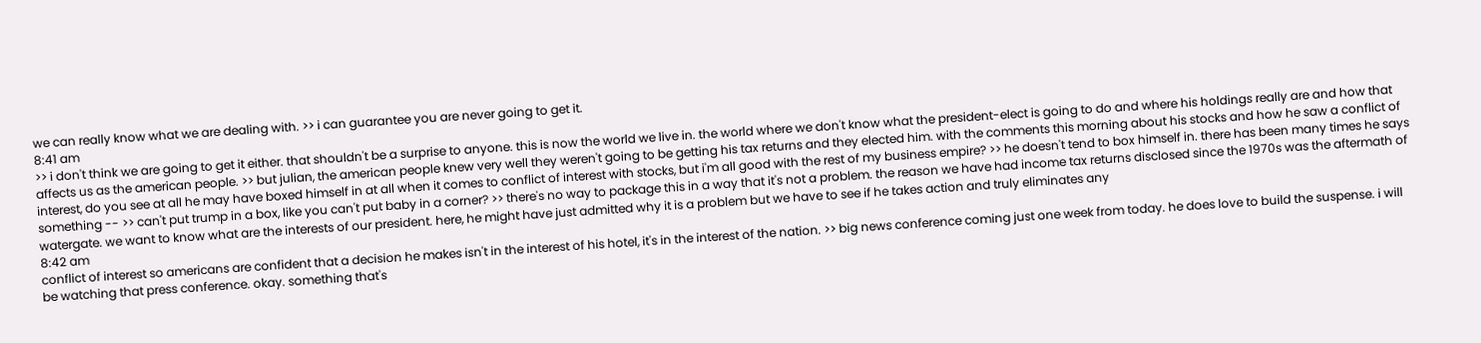we can really know what we are dealing with. >> i can guarantee you are never going to get it.
8:41 am
>> i don't think we are going to get it either. that shouldn't be a surprise to anyone. this is now the world we live in. the world where we don't know what the president-elect is going to do and where his holdings really are and how that affects us as the american people. >> but julian, the american people knew very well they weren't going to be getting his tax returns and they elected him. with the comments this morning about his stocks and how he saw a conflict of interest, do you see at all he may have boxed himself in at all when it comes to conflict of interest with stocks, but i'm all good with the rest of my business empire? >> he doesn't tend to box himself in. there has been many times he says something -- >> can't put trump in a box, like you can't put baby in a corner? >> there's no way to package this in a way that it's not a problem. the reason we have had income tax returns disclosed since the 1970s was the aftermath of watergate. we want to know what are the interests of our president. here, he might have just admitted why it is a problem but we have to see if he takes action and truly eliminates any
8:42 am
conflict of interest so americans are confident that a decision he makes isn't in the interest of his hotel, it's in the interest of the nation. >> big news conference coming just one week from today. he does love to build the suspense. i will be watching that press conference. okay. something that's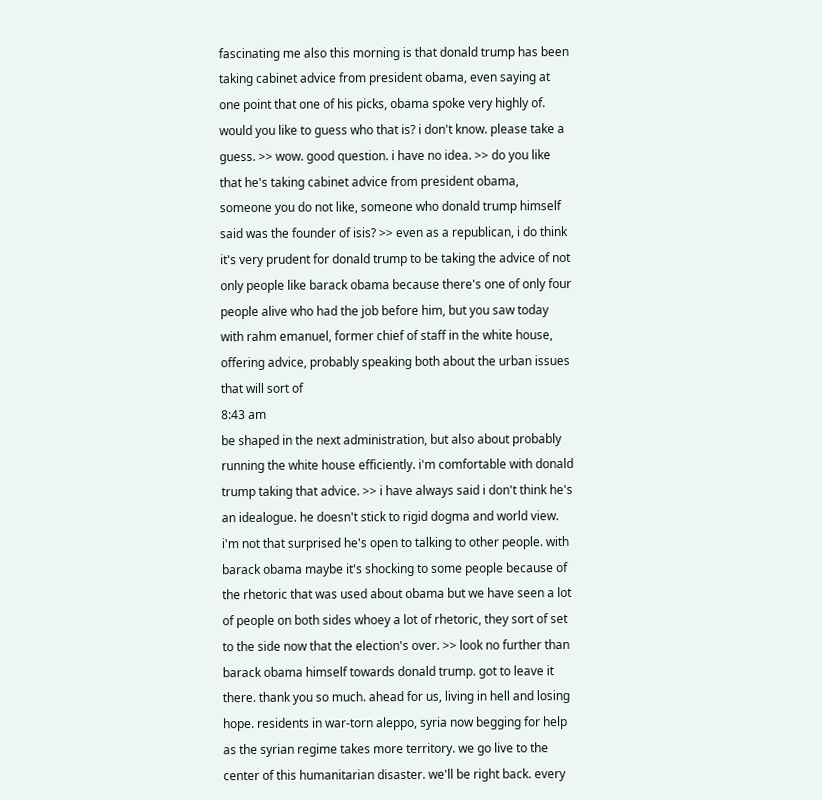fascinating me also this morning is that donald trump has been taking cabinet advice from president obama, even saying at one point that one of his picks, obama spoke very highly of. would you like to guess who that is? i don't know. please take a guess. >> wow. good question. i have no idea. >> do you like that he's taking cabinet advice from president obama, someone you do not like, someone who donald trump himself said was the founder of isis? >> even as a republican, i do think it's very prudent for donald trump to be taking the advice of not only people like barack obama because there's one of only four people alive who had the job before him, but you saw today with rahm emanuel, former chief of staff in the white house, offering advice, probably speaking both about the urban issues that will sort of
8:43 am
be shaped in the next administration, but also about probably running the white house efficiently. i'm comfortable with donald trump taking that advice. >> i have always said i don't think he's an idealogue. he doesn't stick to rigid dogma and world view. i'm not that surprised he's open to talking to other people. with barack obama maybe it's shocking to some people because of the rhetoric that was used about obama but we have seen a lot of people on both sides whoey a lot of rhetoric, they sort of set to the side now that the election's over. >> look no further than barack obama himself towards donald trump. got to leave it there. thank you so much. ahead for us, living in hell and losing hope. residents in war-torn aleppo, syria now begging for help as the syrian regime takes more territory. we go live to the center of this humanitarian disaster. we'll be right back. every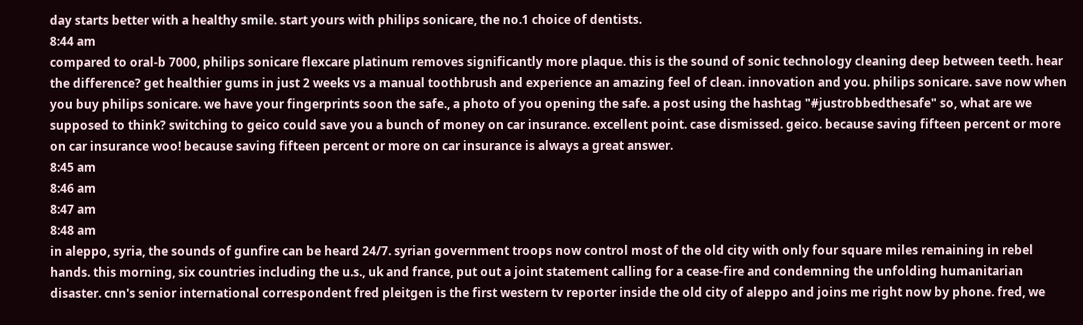day starts better with a healthy smile. start yours with philips sonicare, the no.1 choice of dentists.
8:44 am
compared to oral-b 7000, philips sonicare flexcare platinum removes significantly more plaque. this is the sound of sonic technology cleaning deep between teeth. hear the difference? get healthier gums in just 2 weeks vs a manual toothbrush and experience an amazing feel of clean. innovation and you. philips sonicare. save now when you buy philips sonicare. we have your fingerprints soon the safe., a photo of you opening the safe. a post using the hashtag "#justrobbedthesafe" so, what are we supposed to think? switching to geico could save you a bunch of money on car insurance. excellent point. case dismissed. geico. because saving fifteen percent or more on car insurance woo! because saving fifteen percent or more on car insurance is always a great answer.
8:45 am
8:46 am
8:47 am
8:48 am
in aleppo, syria, the sounds of gunfire can be heard 24/7. syrian government troops now control most of the old city with only four square miles remaining in rebel hands. this morning, six countries including the u.s., uk and france, put out a joint statement calling for a cease-fire and condemning the unfolding humanitarian disaster. cnn's senior international correspondent fred pleitgen is the first western tv reporter inside the old city of aleppo and joins me right now by phone. fred, we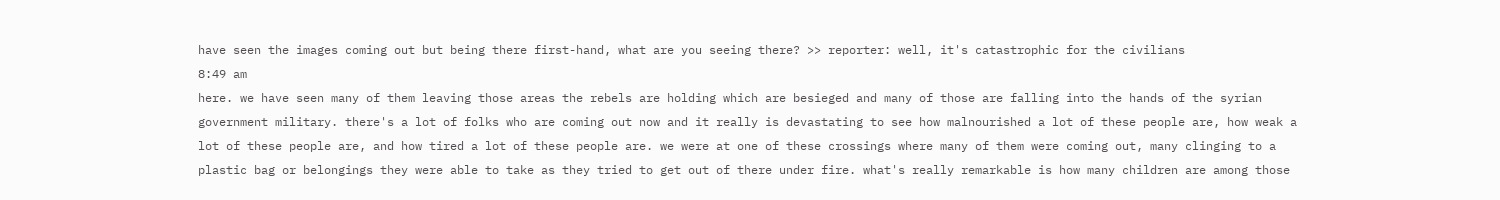have seen the images coming out but being there first-hand, what are you seeing there? >> reporter: well, it's catastrophic for the civilians
8:49 am
here. we have seen many of them leaving those areas the rebels are holding which are besieged and many of those are falling into the hands of the syrian government military. there's a lot of folks who are coming out now and it really is devastating to see how malnourished a lot of these people are, how weak a lot of these people are, and how tired a lot of these people are. we were at one of these crossings where many of them were coming out, many clinging to a plastic bag or belongings they were able to take as they tried to get out of there under fire. what's really remarkable is how many children are among those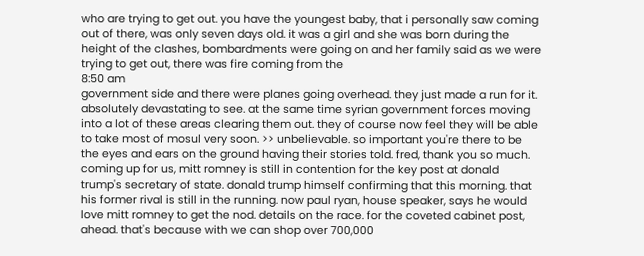who are trying to get out. you have the youngest baby, that i personally saw coming out of there, was only seven days old. it was a girl and she was born during the height of the clashes, bombardments were going on and her family said as we were trying to get out, there was fire coming from the
8:50 am
government side and there were planes going overhead. they just made a run for it. absolutely devastating to see. at the same time syrian government forces moving into a lot of these areas clearing them out. they of course now feel they will be able to take most of mosul very soon. >> unbelievable. so important you're there to be the eyes and ears on the ground having their stories told. fred, thank you so much. coming up for us, mitt romney is still in contention for the key post at donald trump's secretary of state. donald trump himself confirming that this morning. that his former rival is still in the running. now paul ryan, house speaker, says he would love mitt romney to get the nod. details on the race. for the coveted cabinet post, ahead. that's because with we can shop over 700,000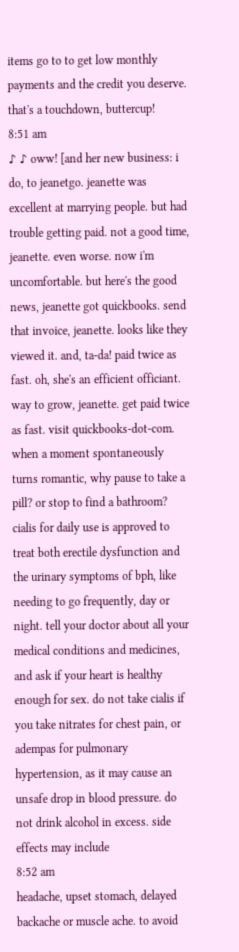items go to to get low monthly payments and the credit you deserve. that's a touchdown, buttercup!
8:51 am
♪ ♪ oww! [and her new business: i do, to jeanetgo. jeanette was excellent at marrying people. but had trouble getting paid. not a good time, jeanette. even worse. now i'm uncomfortable. but here's the good news, jeanette got quickbooks. send that invoice, jeanette. looks like they viewed it. and, ta-da! paid twice as fast. oh, she's an efficient officiant. way to grow, jeanette. get paid twice as fast. visit quickbooks-dot-com. when a moment spontaneously turns romantic, why pause to take a pill? or stop to find a bathroom? cialis for daily use is approved to treat both erectile dysfunction and the urinary symptoms of bph, like needing to go frequently, day or night. tell your doctor about all your medical conditions and medicines, and ask if your heart is healthy enough for sex. do not take cialis if you take nitrates for chest pain, or adempas for pulmonary hypertension, as it may cause an unsafe drop in blood pressure. do not drink alcohol in excess. side effects may include
8:52 am
headache, upset stomach, delayed backache or muscle ache. to avoid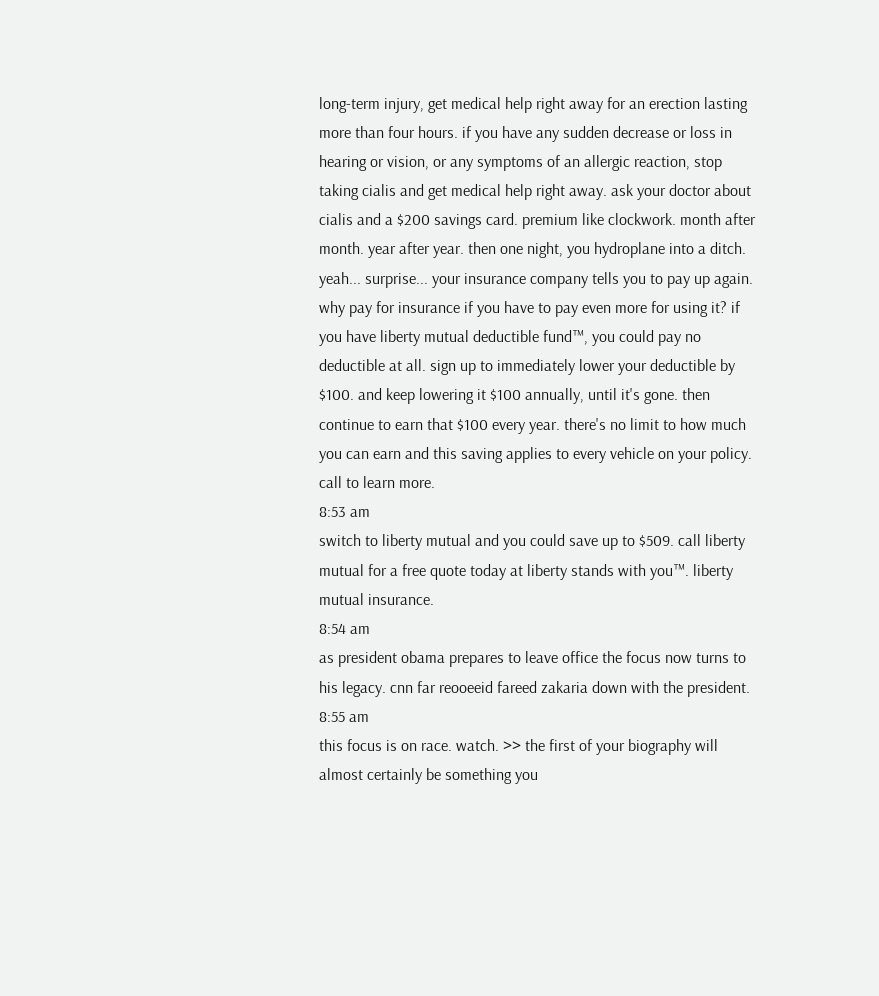long-term injury, get medical help right away for an erection lasting more than four hours. if you have any sudden decrease or loss in hearing or vision, or any symptoms of an allergic reaction, stop taking cialis and get medical help right away. ask your doctor about cialis and a $200 savings card. premium like clockwork. month after month. year after year. then one night, you hydroplane into a ditch. yeah... surprise... your insurance company tells you to pay up again. why pay for insurance if you have to pay even more for using it? if you have liberty mutual deductible fund™, you could pay no deductible at all. sign up to immediately lower your deductible by $100. and keep lowering it $100 annually, until it's gone. then continue to earn that $100 every year. there's no limit to how much you can earn and this saving applies to every vehicle on your policy. call to learn more.
8:53 am
switch to liberty mutual and you could save up to $509. call liberty mutual for a free quote today at liberty stands with you™. liberty mutual insurance.
8:54 am
as president obama prepares to leave office the focus now turns to his legacy. cnn far reooeeid fareed zakaria down with the president.
8:55 am
this focus is on race. watch. >> the first of your biography will almost certainly be something you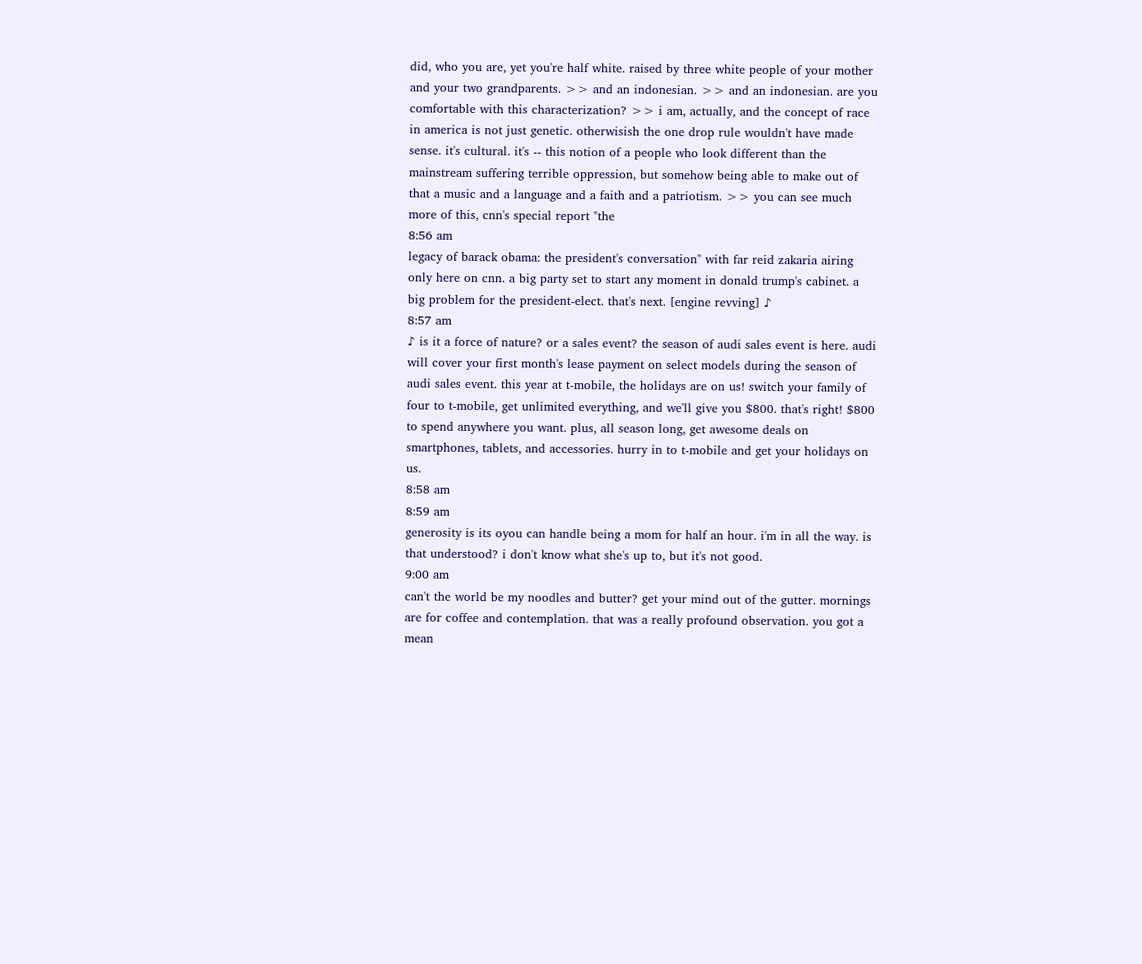did, who you are, yet you're half white. raised by three white people of your mother and your two grandparents. >> and an indonesian. >> and an indonesian. are you comfortable with this characterization? >> i am, actually, and the concept of race in america is not just genetic. otherwisish the one drop rule wouldn't have made sense. it's cultural. it's -- this notion of a people who look different than the mainstream suffering terrible oppression, but somehow being able to make out of that a music and a language and a faith and a patriotism. >> you can see much more of this, cnn's special report "the
8:56 am
legacy of barack obama: the president's conversation" with far reid zakaria airing only here on cnn. a big party set to start any moment in donald trump's cabinet. a big problem for the president-elect. that's next. [engine revving] ♪
8:57 am
♪ is it a force of nature? or a sales event? the season of audi sales event is here. audi will cover your first month's lease payment on select models during the season of audi sales event. this year at t-mobile, the holidays are on us! switch your family of four to t-mobile, get unlimited everything, and we'll give you $800. that's right! $800 to spend anywhere you want. plus, all season long, get awesome deals on smartphones, tablets, and accessories. hurry in to t-mobile and get your holidays on us.
8:58 am
8:59 am
generosity is its oyou can handle being a mom for half an hour. i'm in all the way. is that understood? i don't know what she's up to, but it's not good.
9:00 am
can't the world be my noodles and butter? get your mind out of the gutter. mornings are for coffee and contemplation. that was a really profound observation. you got a mean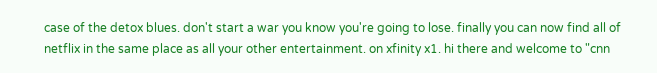case of the detox blues. don't start a war you know you're going to lose. finally you can now find all of netflix in the same place as all your other entertainment. on xfinity x1. hi there and welcome to "cnn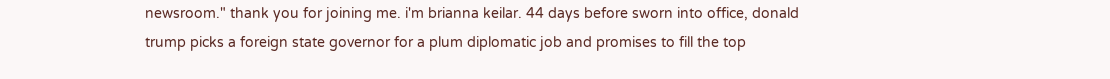newsroom." thank you for joining me. i'm brianna keilar. 44 days before sworn into office, donald trump picks a foreign state governor for a plum diplomatic job and promises to fill the top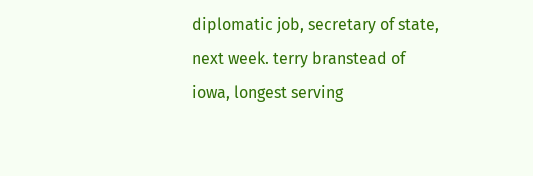diplomatic job, secretary of state, next week. terry branstead of iowa, longest serving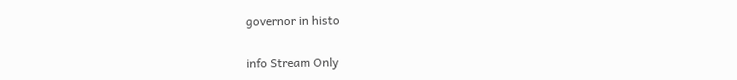governor in histo


info Stream Only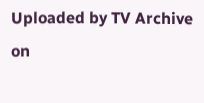Uploaded by TV Archive on